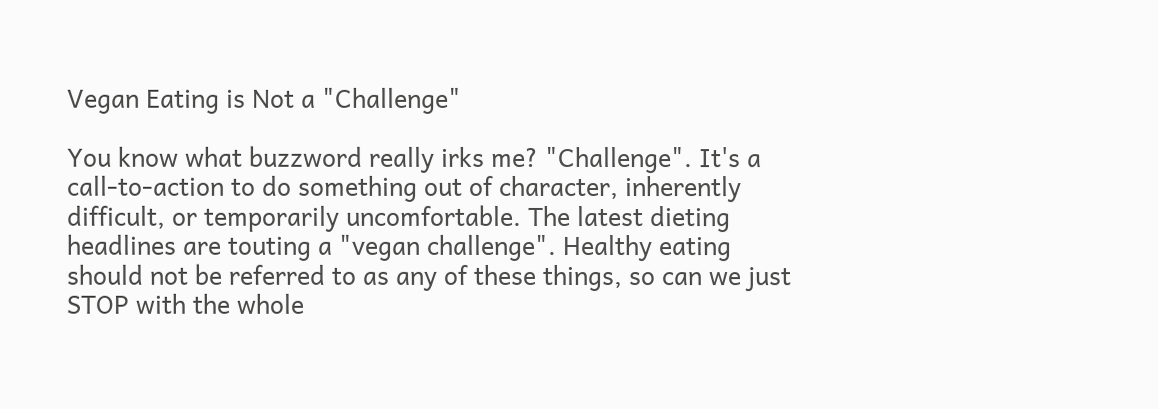Vegan Eating is Not a "Challenge"

You know what buzzword really irks me? "Challenge". It's a call-to-action to do something out of character, inherently difficult, or temporarily uncomfortable. The latest dieting headlines are touting a "vegan challenge". Healthy eating should not be referred to as any of these things, so can we just STOP with the whole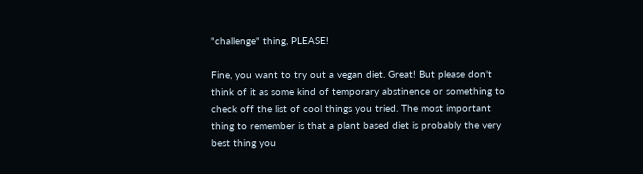"challenge" thing, PLEASE!

Fine, you want to try out a vegan diet. Great! But please don't think of it as some kind of temporary abstinence or something to check off the list of cool things you tried. The most important thing to remember is that a plant based diet is probably the very best thing you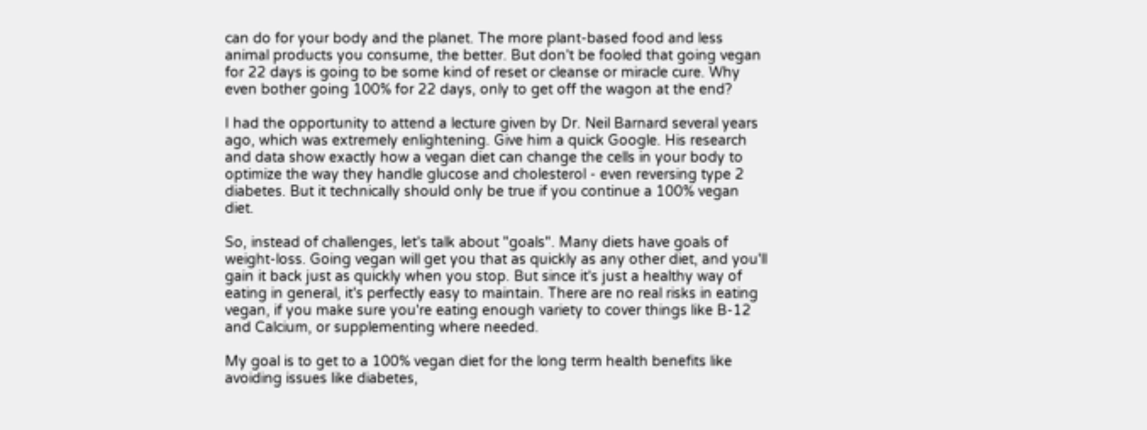can do for your body and the planet. The more plant-based food and less animal products you consume, the better. But don't be fooled that going vegan for 22 days is going to be some kind of reset or cleanse or miracle cure. Why even bother going 100% for 22 days, only to get off the wagon at the end?

I had the opportunity to attend a lecture given by Dr. Neil Barnard several years ago, which was extremely enlightening. Give him a quick Google. His research and data show exactly how a vegan diet can change the cells in your body to optimize the way they handle glucose and cholesterol - even reversing type 2 diabetes. But it technically should only be true if you continue a 100% vegan diet.

So, instead of challenges, let's talk about "goals". Many diets have goals of weight-loss. Going vegan will get you that as quickly as any other diet, and you'll gain it back just as quickly when you stop. But since it's just a healthy way of eating in general, it's perfectly easy to maintain. There are no real risks in eating vegan, if you make sure you're eating enough variety to cover things like B-12 and Calcium, or supplementing where needed.

My goal is to get to a 100% vegan diet for the long term health benefits like avoiding issues like diabetes,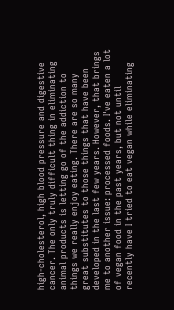high-cholesterol, high blood pressure and digestive cancer. The only truly difficult thing in eliminating animal products is letting go of the addiction to things we really enjoy eating. There are so many great substitutes to those things that have been developed in the last few years. However, that brings me to another issue: processed foods. I've eaten a lot of vegan food in the past years, but not until recently have I tried to eat vegan while eliminating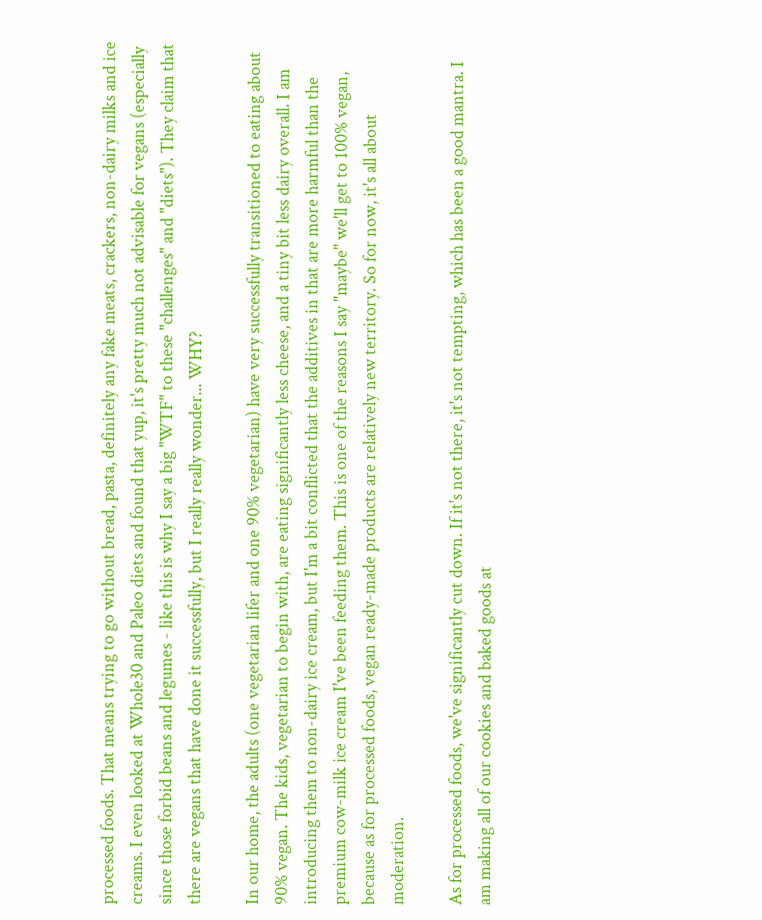processed foods. That means trying to go without bread, pasta, definitely any fake meats, crackers, non-dairy milks and ice creams. I even looked at Whole30 and Paleo diets and found that yup, it's pretty much not advisable for vegans (especially since those forbid beans and legumes - like this is why I say a big "WTF" to these "challenges" and "diets"). They claim that there are vegans that have done it successfully, but I really really wonder... WHY?

In our home, the adults (one vegetarian lifer and one 90% vegetarian) have very successfully transitioned to eating about 90% vegan. The kids, vegetarian to begin with, are eating significantly less cheese, and a tiny bit less dairy overall. I am introducing them to non-dairy ice cream, but I'm a bit conflicted that the additives in that are more harmful than the premium cow-milk ice cream I've been feeding them. This is one of the reasons I say "maybe" we'll get to 100% vegan, because as for processed foods, vegan ready-made products are relatively new territory. So for now, it's all about moderation.

As for processed foods, we've significantly cut down. If it's not there, it's not tempting, which has been a good mantra. I am making all of our cookies and baked goods at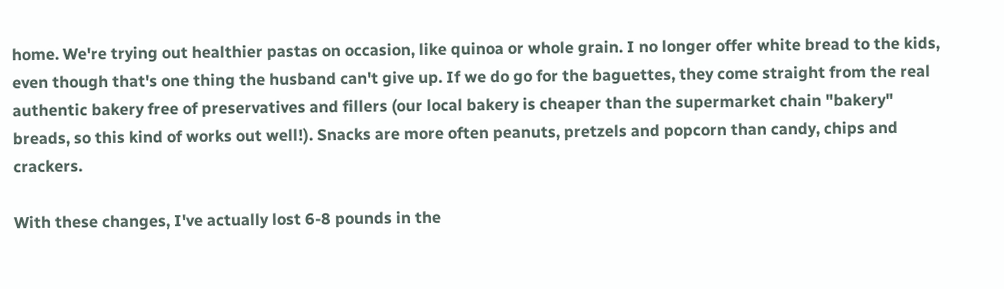home. We're trying out healthier pastas on occasion, like quinoa or whole grain. I no longer offer white bread to the kids, even though that's one thing the husband can't give up. If we do go for the baguettes, they come straight from the real authentic bakery free of preservatives and fillers (our local bakery is cheaper than the supermarket chain "bakery" breads, so this kind of works out well!). Snacks are more often peanuts, pretzels and popcorn than candy, chips and crackers.

With these changes, I've actually lost 6-8 pounds in the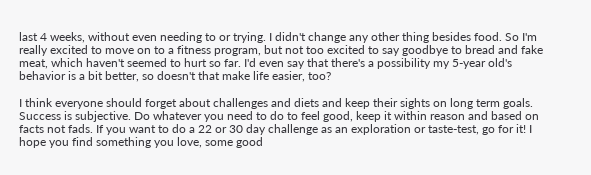last 4 weeks, without even needing to or trying. I didn't change any other thing besides food. So I'm really excited to move on to a fitness program, but not too excited to say goodbye to bread and fake meat, which haven't seemed to hurt so far. I'd even say that there's a possibility my 5-year old's behavior is a bit better, so doesn't that make life easier, too?

I think everyone should forget about challenges and diets and keep their sights on long term goals. Success is subjective. Do whatever you need to do to feel good, keep it within reason and based on facts not fads. If you want to do a 22 or 30 day challenge as an exploration or taste-test, go for it! I hope you find something you love, some good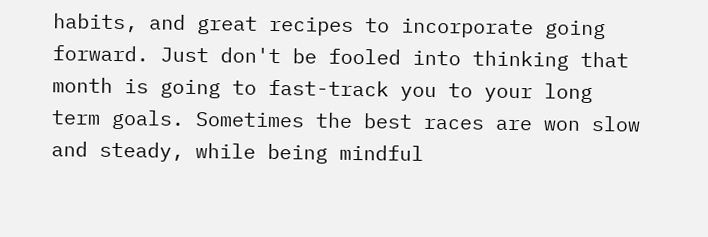habits, and great recipes to incorporate going forward. Just don't be fooled into thinking that month is going to fast-track you to your long term goals. Sometimes the best races are won slow and steady, while being mindful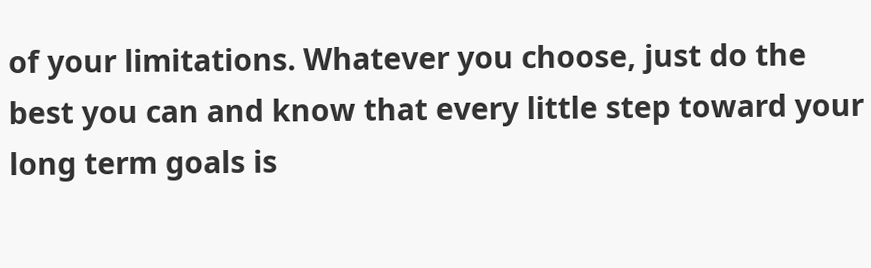of your limitations. Whatever you choose, just do the best you can and know that every little step toward your long term goals is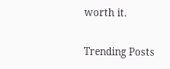worth it.


Trending Posts